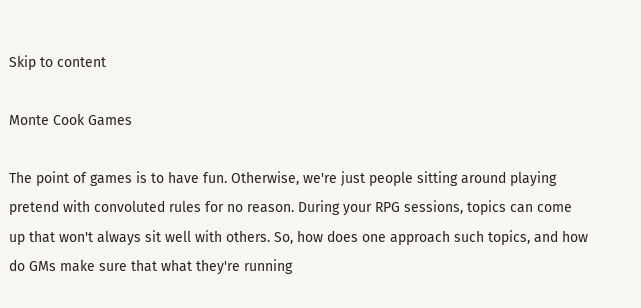Skip to content

Monte Cook Games

The point of games is to have fun. Otherwise, we're just people sitting around playing pretend with convoluted rules for no reason. During your RPG sessions, topics can come up that won't always sit well with others. So, how does one approach such topics, and how do GMs make sure that what they're running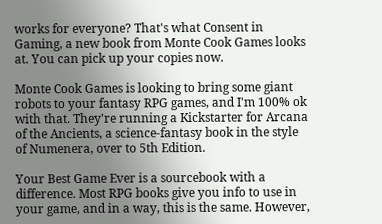works for everyone? That's what Consent in Gaming, a new book from Monte Cook Games looks at. You can pick up your copies now.

Monte Cook Games is looking to bring some giant robots to your fantasy RPG games, and I'm 100% ok with that. They're running a Kickstarter for Arcana of the Ancients, a science-fantasy book in the style of Numenera, over to 5th Edition.

Your Best Game Ever is a sourcebook with a difference. Most RPG books give you info to use in your game, and in a way, this is the same. However,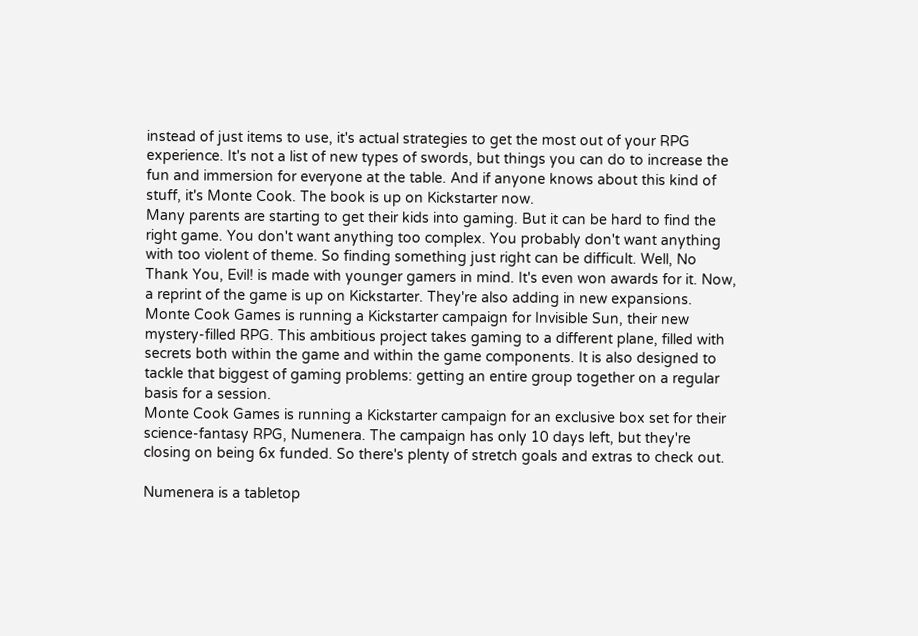instead of just items to use, it's actual strategies to get the most out of your RPG experience. It's not a list of new types of swords, but things you can do to increase the fun and immersion for everyone at the table. And if anyone knows about this kind of stuff, it's Monte Cook. The book is up on Kickstarter now.
Many parents are starting to get their kids into gaming. But it can be hard to find the right game. You don't want anything too complex. You probably don't want anything with too violent of theme. So finding something just right can be difficult. Well, No Thank You, Evil! is made with younger gamers in mind. It's even won awards for it. Now, a reprint of the game is up on Kickstarter. They're also adding in new expansions.
Monte Cook Games is running a Kickstarter campaign for Invisible Sun, their new mystery-filled RPG. This ambitious project takes gaming to a different plane, filled with secrets both within the game and within the game components. It is also designed to tackle that biggest of gaming problems: getting an entire group together on a regular basis for a session.
Monte Cook Games is running a Kickstarter campaign for an exclusive box set for their science-fantasy RPG, Numenera. The campaign has only 10 days left, but they're closing on being 6x funded. So there's plenty of stretch goals and extras to check out.

Numenera is a tabletop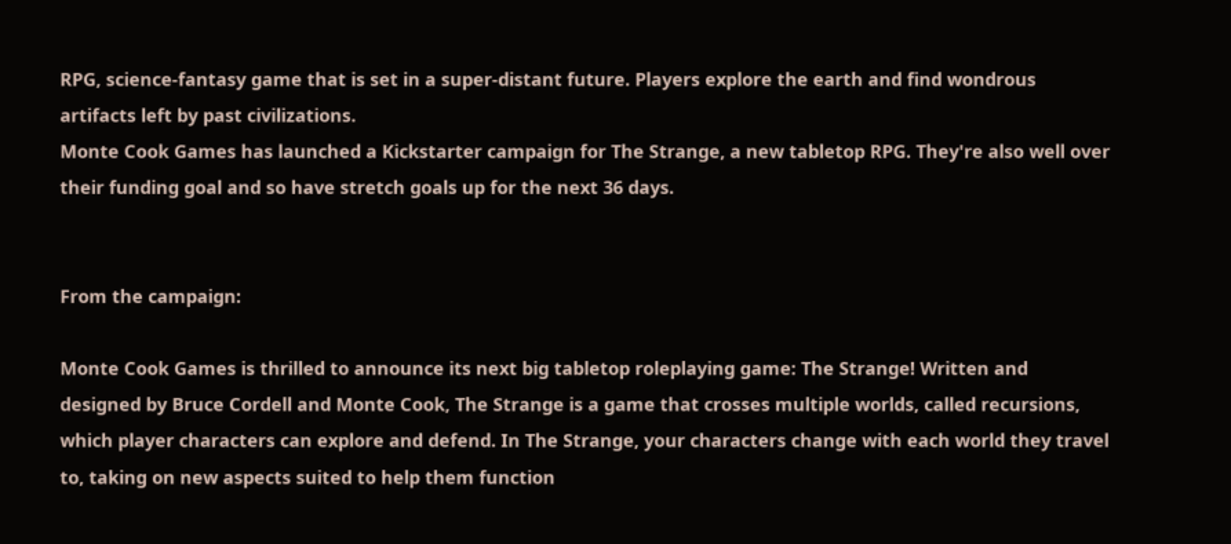RPG, science-fantasy game that is set in a super-distant future. Players explore the earth and find wondrous artifacts left by past civilizations.
Monte Cook Games has launched a Kickstarter campaign for The Strange, a new tabletop RPG. They're also well over their funding goal and so have stretch goals up for the next 36 days.


From the campaign:

Monte Cook Games is thrilled to announce its next big tabletop roleplaying game: The Strange! Written and designed by Bruce Cordell and Monte Cook, The Strange is a game that crosses multiple worlds, called recursions, which player characters can explore and defend. In The Strange, your characters change with each world they travel to, taking on new aspects suited to help them function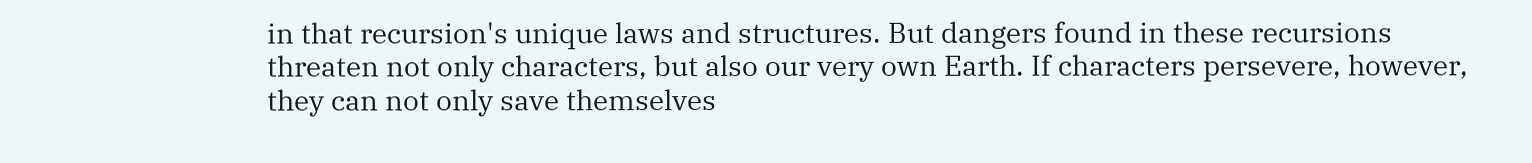in that recursion's unique laws and structures. But dangers found in these recursions threaten not only characters, but also our very own Earth. If characters persevere, however, they can not only save themselves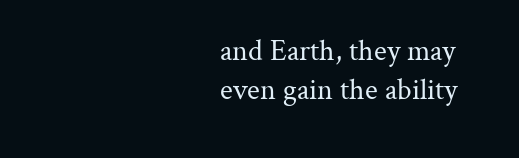and Earth, they may even gain the ability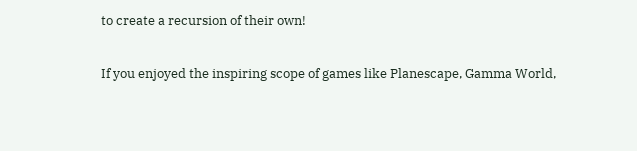to create a recursion of their own!

If you enjoyed the inspiring scope of games like Planescape, Gamma World,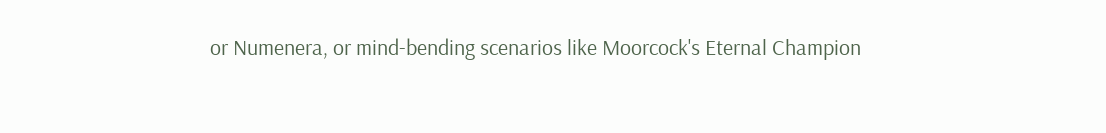or Numenera, or mind-bending scenarios like Moorcock's Eternal Champion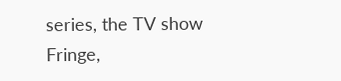series, the TV show Fringe,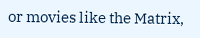or movies like the Matrix,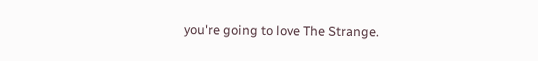you're going to love The Strange.